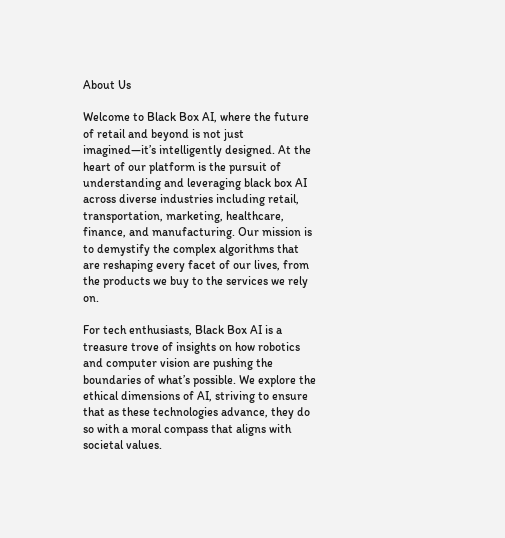About Us

Welcome to Black Box AI, where the future of retail and beyond is not just imagined—it’s intelligently designed. At the heart of our platform is the pursuit of understanding and leveraging black box AI across diverse industries including retail, transportation, marketing, healthcare, finance, and manufacturing. Our mission is to demystify the complex algorithms that are reshaping every facet of our lives, from the products we buy to the services we rely on.

For tech enthusiasts, Black Box AI is a treasure trove of insights on how robotics and computer vision are pushing the boundaries of what’s possible. We explore the ethical dimensions of AI, striving to ensure that as these technologies advance, they do so with a moral compass that aligns with societal values.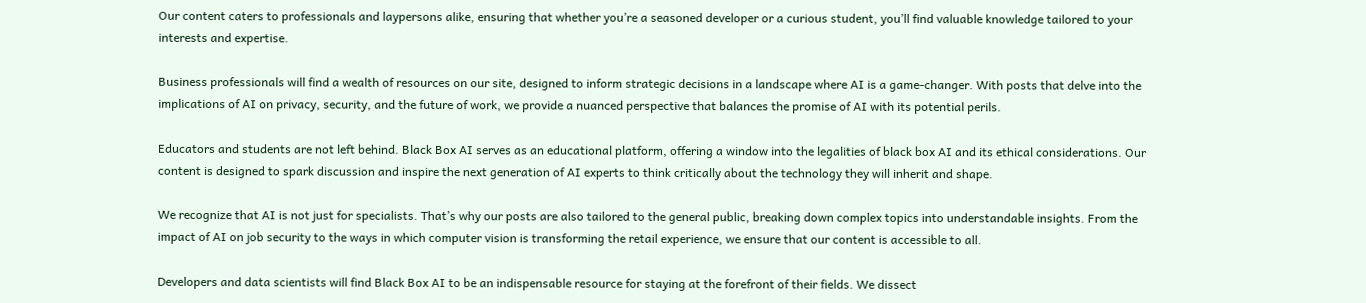Our content caters to professionals and laypersons alike, ensuring that whether you’re a seasoned developer or a curious student, you’ll find valuable knowledge tailored to your interests and expertise.

Business professionals will find a wealth of resources on our site, designed to inform strategic decisions in a landscape where AI is a game-changer. With posts that delve into the implications of AI on privacy, security, and the future of work, we provide a nuanced perspective that balances the promise of AI with its potential perils.

Educators and students are not left behind. Black Box AI serves as an educational platform, offering a window into the legalities of black box AI and its ethical considerations. Our content is designed to spark discussion and inspire the next generation of AI experts to think critically about the technology they will inherit and shape.

We recognize that AI is not just for specialists. That’s why our posts are also tailored to the general public, breaking down complex topics into understandable insights. From the impact of AI on job security to the ways in which computer vision is transforming the retail experience, we ensure that our content is accessible to all.

Developers and data scientists will find Black Box AI to be an indispensable resource for staying at the forefront of their fields. We dissect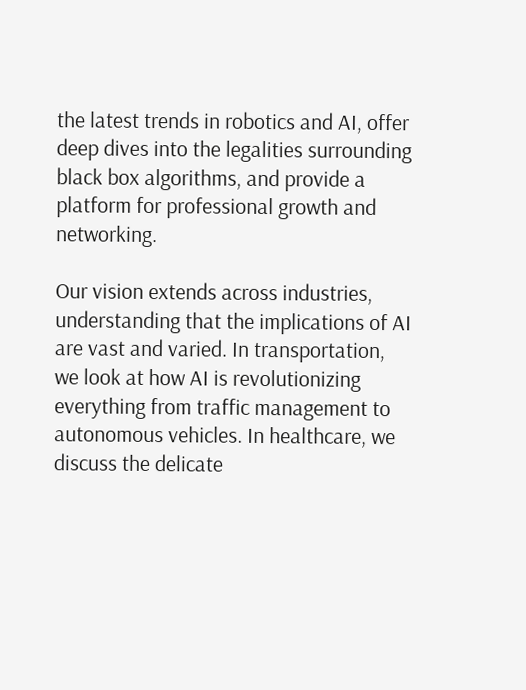the latest trends in robotics and AI, offer deep dives into the legalities surrounding black box algorithms, and provide a platform for professional growth and networking.

Our vision extends across industries, understanding that the implications of AI are vast and varied. In transportation, we look at how AI is revolutionizing everything from traffic management to autonomous vehicles. In healthcare, we discuss the delicate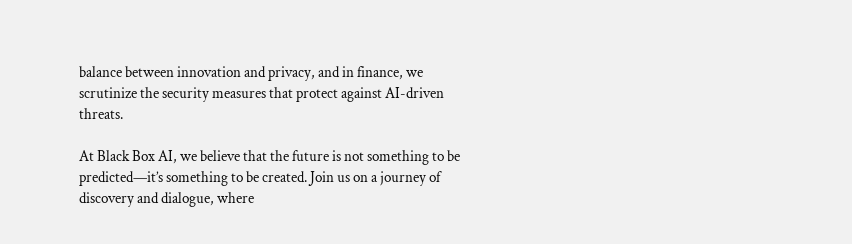balance between innovation and privacy, and in finance, we scrutinize the security measures that protect against AI-driven threats.

At Black Box AI, we believe that the future is not something to be predicted—it’s something to be created. Join us on a journey of discovery and dialogue, where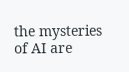the mysteries of AI are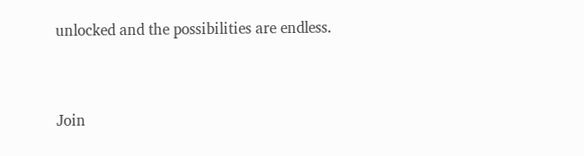unlocked and the possibilities are endless.



Join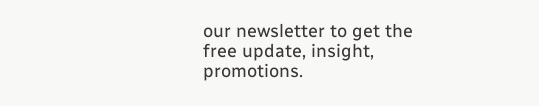our newsletter to get the free update, insight, promotions.